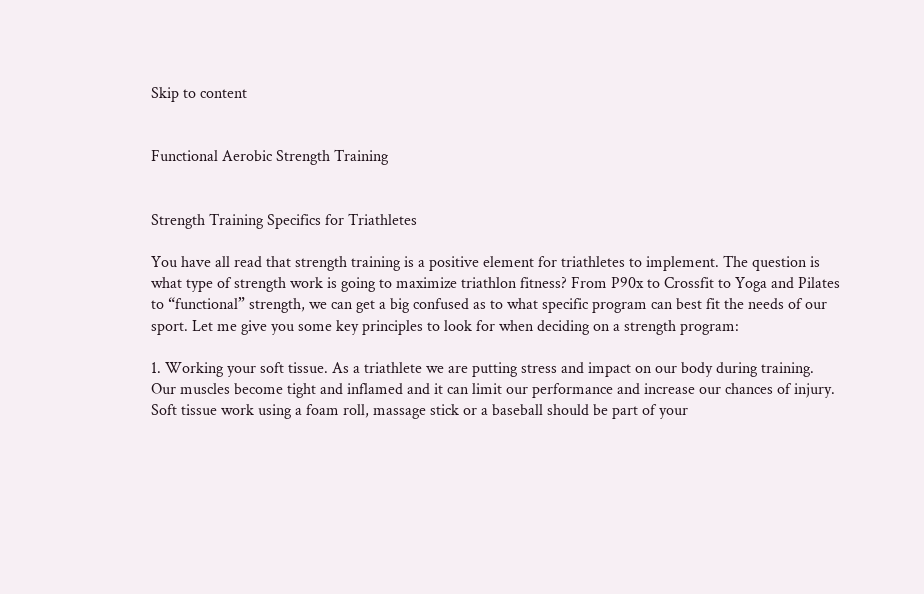Skip to content


Functional Aerobic Strength Training


Strength Training Specifics for Triathletes

You have all read that strength training is a positive element for triathletes to implement. The question is what type of strength work is going to maximize triathlon fitness? From P90x to Crossfit to Yoga and Pilates to “functional” strength, we can get a big confused as to what specific program can best fit the needs of our sport. Let me give you some key principles to look for when deciding on a strength program:

1. Working your soft tissue. As a triathlete we are putting stress and impact on our body during training. Our muscles become tight and inflamed and it can limit our performance and increase our chances of injury. Soft tissue work using a foam roll, massage stick or a baseball should be part of your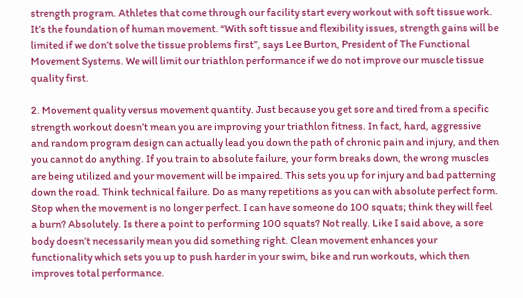strength program. Athletes that come through our facility start every workout with soft tissue work. It’s the foundation of human movement. “With soft tissue and flexibility issues, strength gains will be limited if we don’t solve the tissue problems first”, says Lee Burton, President of The Functional Movement Systems. We will limit our triathlon performance if we do not improve our muscle tissue quality first.

2. Movement quality versus movement quantity. Just because you get sore and tired from a specific strength workout doesn’t mean you are improving your triathlon fitness. In fact, hard, aggressive and random program design can actually lead you down the path of chronic pain and injury, and then you cannot do anything. If you train to absolute failure, your form breaks down, the wrong muscles are being utilized and your movement will be impaired. This sets you up for injury and bad patterning down the road. Think technical failure. Do as many repetitions as you can with absolute perfect form. Stop when the movement is no longer perfect. I can have someone do 100 squats; think they will feel a burn? Absolutely. Is there a point to performing 100 squats? Not really. Like I said above, a sore body doesn’t necessarily mean you did something right. Clean movement enhances your functionality which sets you up to push harder in your swim, bike and run workouts, which then improves total performance.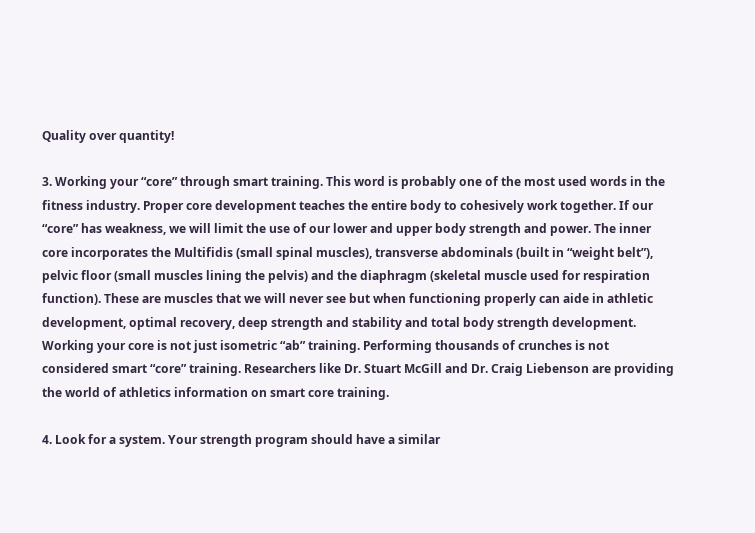Quality over quantity!

3. Working your “core” through smart training. This word is probably one of the most used words in the fitness industry. Proper core development teaches the entire body to cohesively work together. If our “core” has weakness, we will limit the use of our lower and upper body strength and power. The inner core incorporates the Multifidis (small spinal muscles), transverse abdominals (built in “weight belt”), pelvic floor (small muscles lining the pelvis) and the diaphragm (skeletal muscle used for respiration function). These are muscles that we will never see but when functioning properly can aide in athletic development, optimal recovery, deep strength and stability and total body strength development. Working your core is not just isometric “ab” training. Performing thousands of crunches is not considered smart “core” training. Researchers like Dr. Stuart McGill and Dr. Craig Liebenson are providing the world of athletics information on smart core training.

4. Look for a system. Your strength program should have a similar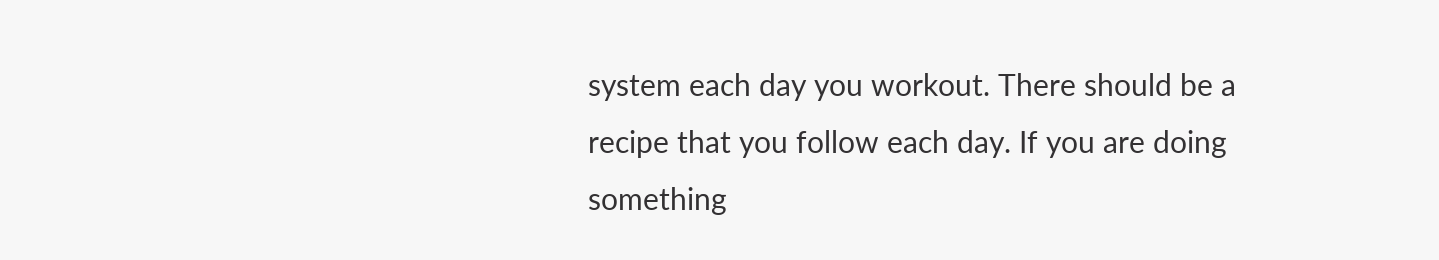system each day you workout. There should be a recipe that you follow each day. If you are doing something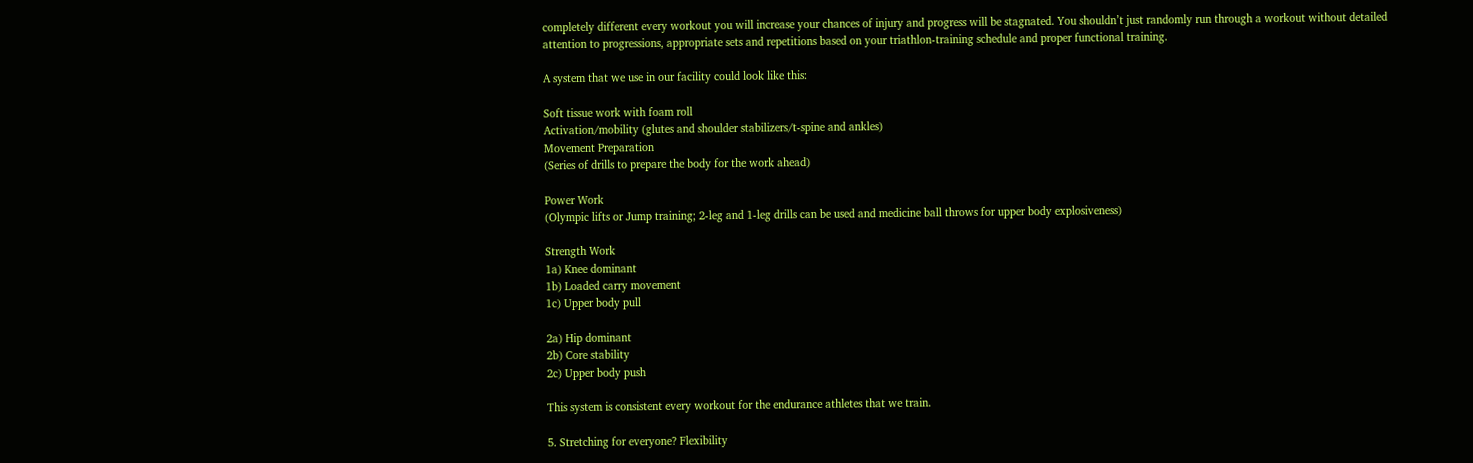completely different every workout you will increase your chances of injury and progress will be stagnated. You shouldn’t just randomly run through a workout without detailed attention to progressions, appropriate sets and repetitions based on your triathlon-training schedule and proper functional training.

A system that we use in our facility could look like this:

Soft tissue work with foam roll
Activation/mobility (glutes and shoulder stabilizers/t-spine and ankles)
Movement Preparation
(Series of drills to prepare the body for the work ahead)

Power Work
(Olympic lifts or Jump training; 2-leg and 1-leg drills can be used and medicine ball throws for upper body explosiveness)

Strength Work
1a) Knee dominant
1b) Loaded carry movement
1c) Upper body pull

2a) Hip dominant
2b) Core stability
2c) Upper body push

This system is consistent every workout for the endurance athletes that we train.

5. Stretching for everyone? Flexibility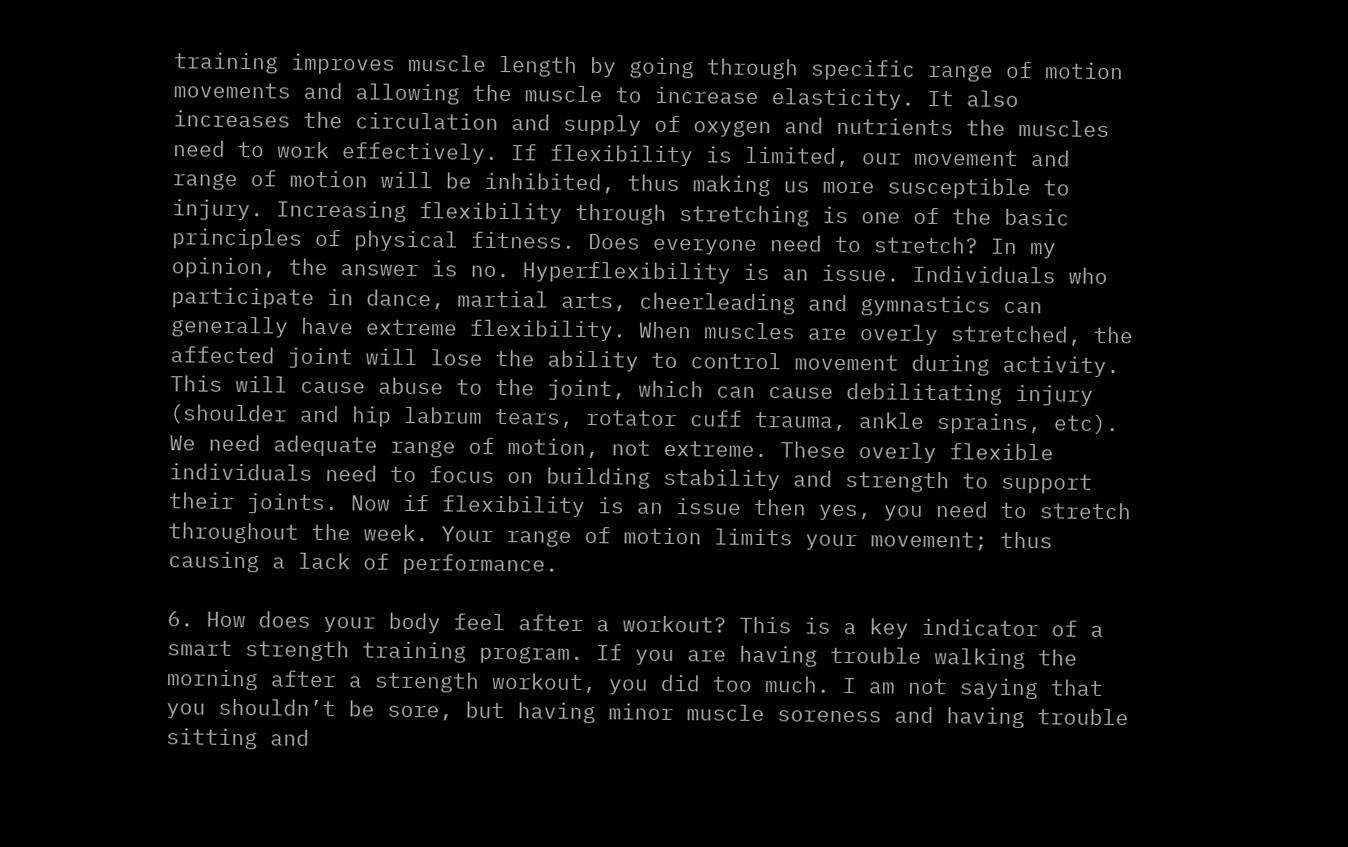training improves muscle length by going through specific range of motion movements and allowing the muscle to increase elasticity. It also increases the circulation and supply of oxygen and nutrients the muscles need to work effectively. If flexibility is limited, our movement and range of motion will be inhibited, thus making us more susceptible to injury. Increasing flexibility through stretching is one of the basic principles of physical fitness. Does everyone need to stretch? In my opinion, the answer is no. Hyperflexibility is an issue. Individuals who participate in dance, martial arts, cheerleading and gymnastics can generally have extreme flexibility. When muscles are overly stretched, the affected joint will lose the ability to control movement during activity. This will cause abuse to the joint, which can cause debilitating injury (shoulder and hip labrum tears, rotator cuff trauma, ankle sprains, etc). We need adequate range of motion, not extreme. These overly flexible individuals need to focus on building stability and strength to support their joints. Now if flexibility is an issue then yes, you need to stretch throughout the week. Your range of motion limits your movement; thus causing a lack of performance.

6. How does your body feel after a workout? This is a key indicator of a smart strength training program. If you are having trouble walking the morning after a strength workout, you did too much. I am not saying that you shouldn’t be sore, but having minor muscle soreness and having trouble sitting and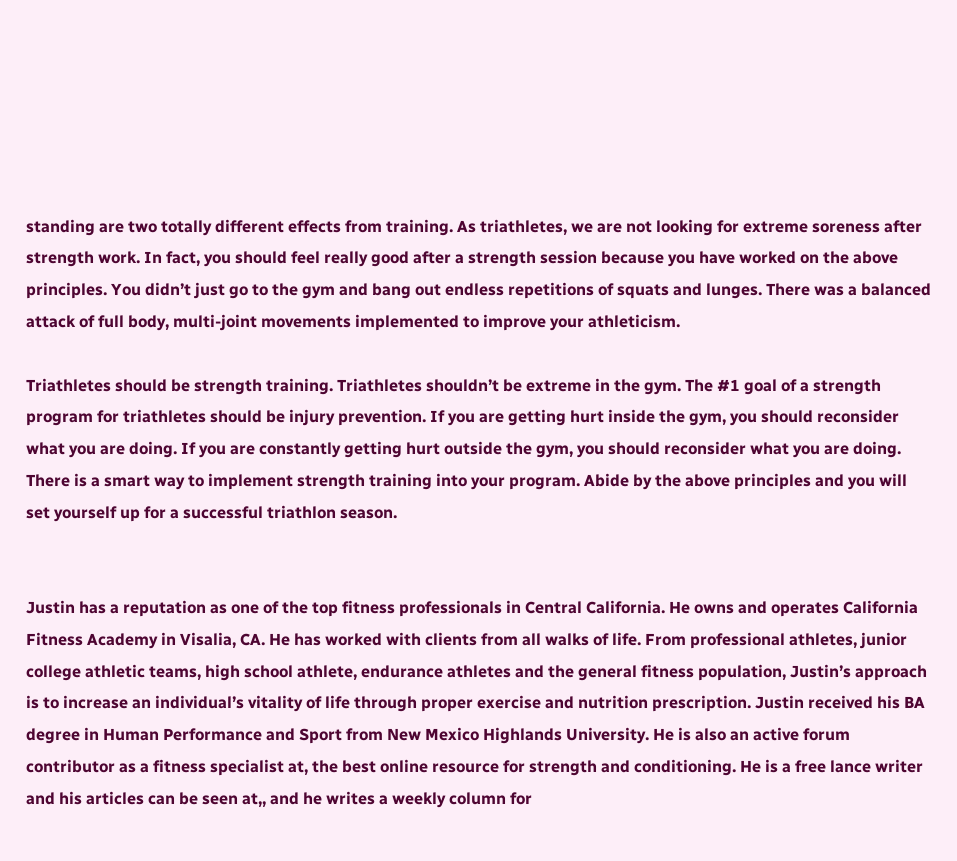standing are two totally different effects from training. As triathletes, we are not looking for extreme soreness after strength work. In fact, you should feel really good after a strength session because you have worked on the above principles. You didn’t just go to the gym and bang out endless repetitions of squats and lunges. There was a balanced attack of full body, multi-joint movements implemented to improve your athleticism.

Triathletes should be strength training. Triathletes shouldn’t be extreme in the gym. The #1 goal of a strength program for triathletes should be injury prevention. If you are getting hurt inside the gym, you should reconsider what you are doing. If you are constantly getting hurt outside the gym, you should reconsider what you are doing. There is a smart way to implement strength training into your program. Abide by the above principles and you will set yourself up for a successful triathlon season.


Justin has a reputation as one of the top fitness professionals in Central California. He owns and operates California Fitness Academy in Visalia, CA. He has worked with clients from all walks of life. From professional athletes, junior college athletic teams, high school athlete, endurance athletes and the general fitness population, Justin’s approach is to increase an individual’s vitality of life through proper exercise and nutrition prescription. Justin received his BA degree in Human Performance and Sport from New Mexico Highlands University. He is also an active forum contributor as a fitness specialist at, the best online resource for strength and conditioning. He is a free lance writer and his articles can be seen at,, and he writes a weekly column for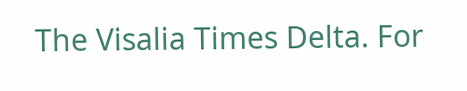The Visalia Times Delta. For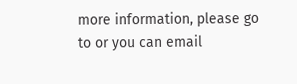more information, please go to or you can email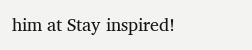him at Stay inspired!